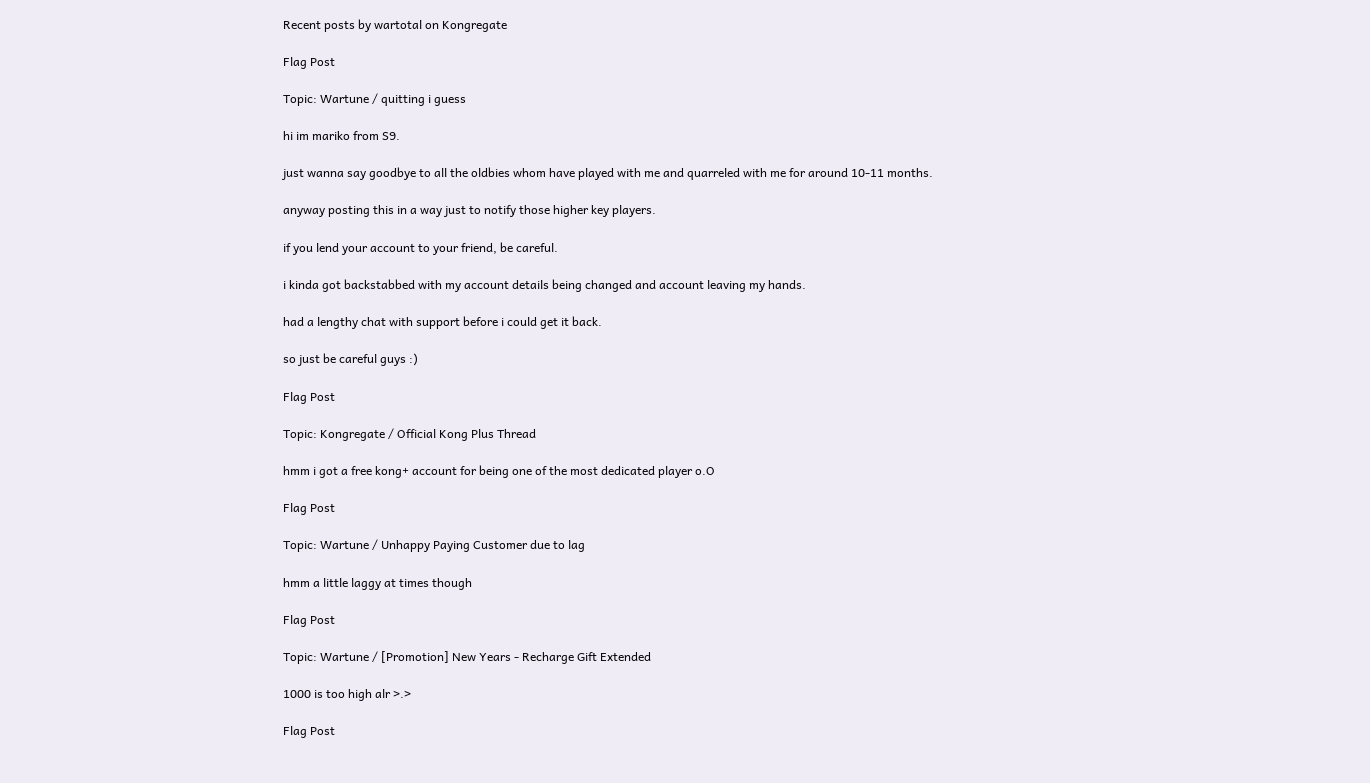Recent posts by wartotal on Kongregate

Flag Post

Topic: Wartune / quitting i guess

hi im mariko from S9.

just wanna say goodbye to all the oldbies whom have played with me and quarreled with me for around 10-11 months.

anyway posting this in a way just to notify those higher key players.

if you lend your account to your friend, be careful.

i kinda got backstabbed with my account details being changed and account leaving my hands.

had a lengthy chat with support before i could get it back.

so just be careful guys :)

Flag Post

Topic: Kongregate / Official Kong Plus Thread

hmm i got a free kong+ account for being one of the most dedicated player o.O

Flag Post

Topic: Wartune / Unhappy Paying Customer due to lag

hmm a little laggy at times though

Flag Post

Topic: Wartune / [Promotion] New Years - Recharge Gift Extended

1000 is too high alr >.>

Flag Post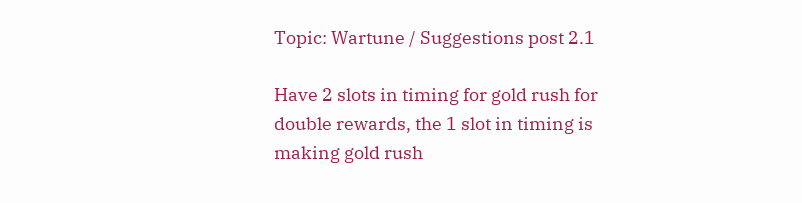Topic: Wartune / Suggestions post 2.1

Have 2 slots in timing for gold rush for double rewards, the 1 slot in timing is making gold rush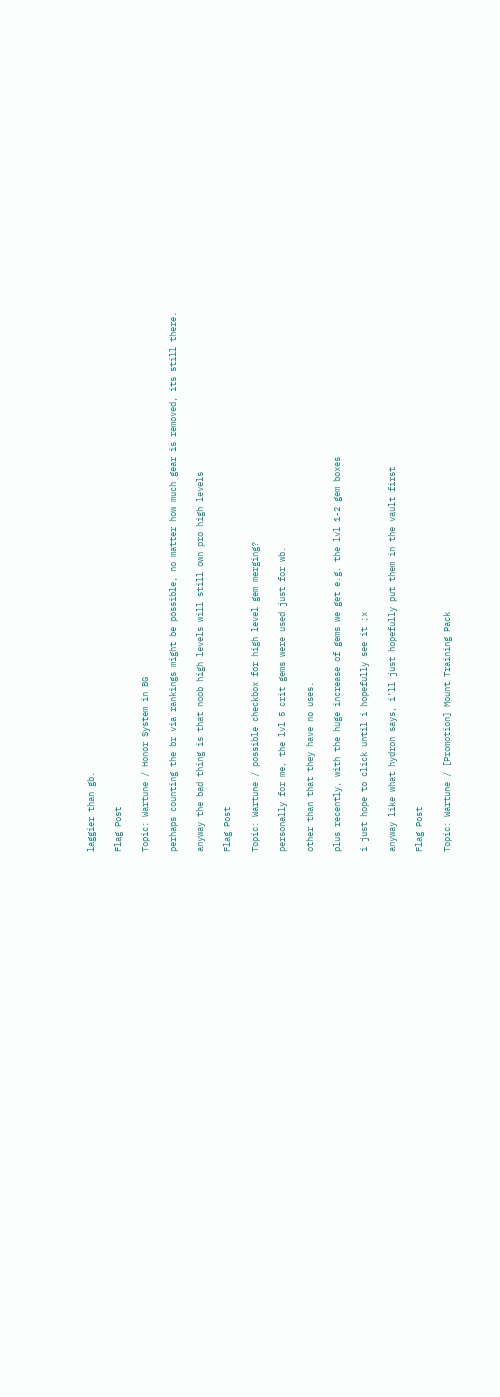laggier than gb.

Flag Post

Topic: Wartune / Honor System in BG

perhaps counting the br via rankings might be possible, no matter how much gear is removed, its still there.

anyway the bad thing is that noob high levels will still own pro high levels

Flag Post

Topic: Wartune / possible checkbox for high level gem merging?

personally for me, the lvl 5 crit gems were used just for wb.

other than that they have no uses.

plus recently, with the huge increase of gems we get e.g. the lvl 1-2 gem boxes

i just hope to click until i hopefully see it ;x

anyway like what hydron says, i’ll just hopefully put them in the vault first

Flag Post

Topic: Wartune / [Promotion] Mount Training Pack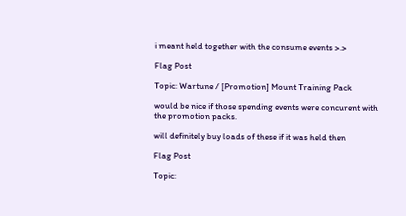i meant held together with the consume events >.>

Flag Post

Topic: Wartune / [Promotion] Mount Training Pack

would be nice if those spending events were concurent with the promotion packs.

will definitely buy loads of these if it was held then

Flag Post

Topic: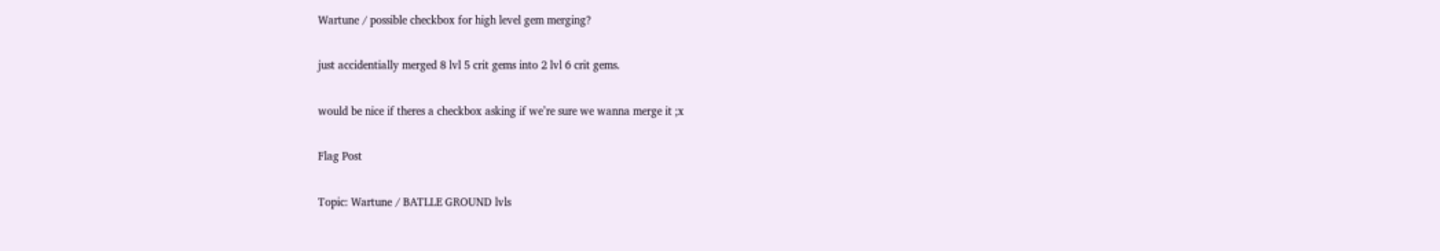Wartune / possible checkbox for high level gem merging?

just accidentially merged 8 lvl 5 crit gems into 2 lvl 6 crit gems.

would be nice if theres a checkbox asking if we’re sure we wanna merge it ;x

Flag Post

Topic: Wartune / BATLLE GROUND lvls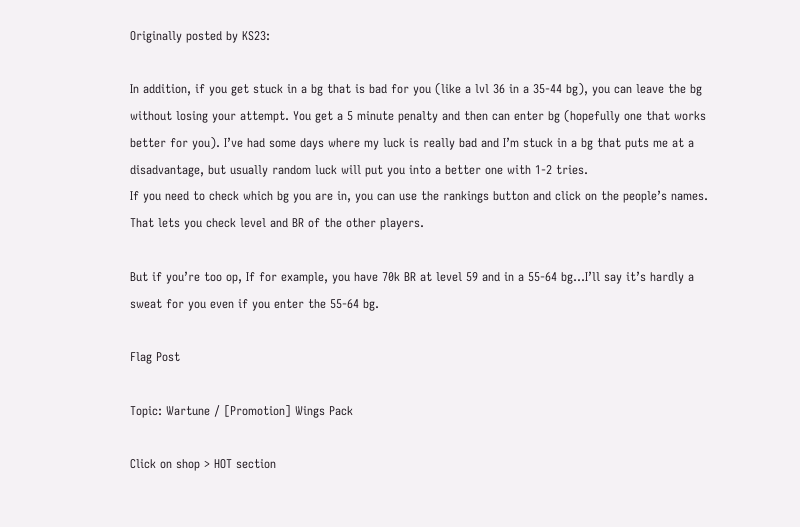Originally posted by KS23:

In addition, if you get stuck in a bg that is bad for you (like a lvl 36 in a 35-44 bg), you can leave the bg without losing your attempt. You get a 5 minute penalty and then can enter bg (hopefully one that works better for you). I’ve had some days where my luck is really bad and I’m stuck in a bg that puts me at a disadvantage, but usually random luck will put you into a better one with 1-2 tries.
If you need to check which bg you are in, you can use the rankings button and click on the people’s names. That lets you check level and BR of the other players.

But if you’re too op, If for example, you have 70k BR at level 59 and in a 55-64 bg…I’ll say it’s hardly a sweat for you even if you enter the 55-64 bg.

Flag Post

Topic: Wartune / [Promotion] Wings Pack

Click on shop > HOT section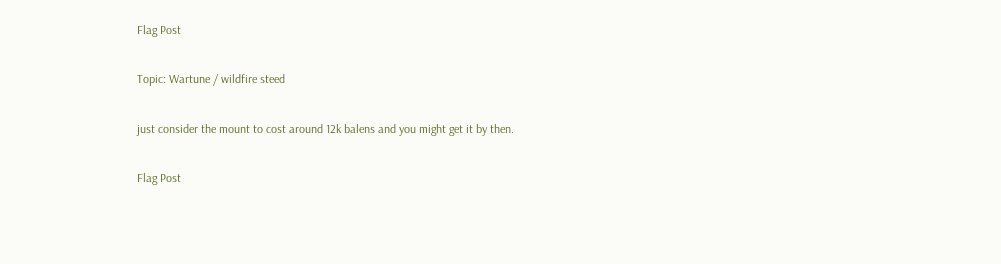Flag Post

Topic: Wartune / wildfire steed

just consider the mount to cost around 12k balens and you might get it by then.

Flag Post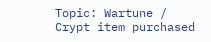Topic: Wartune / Crypt item purchased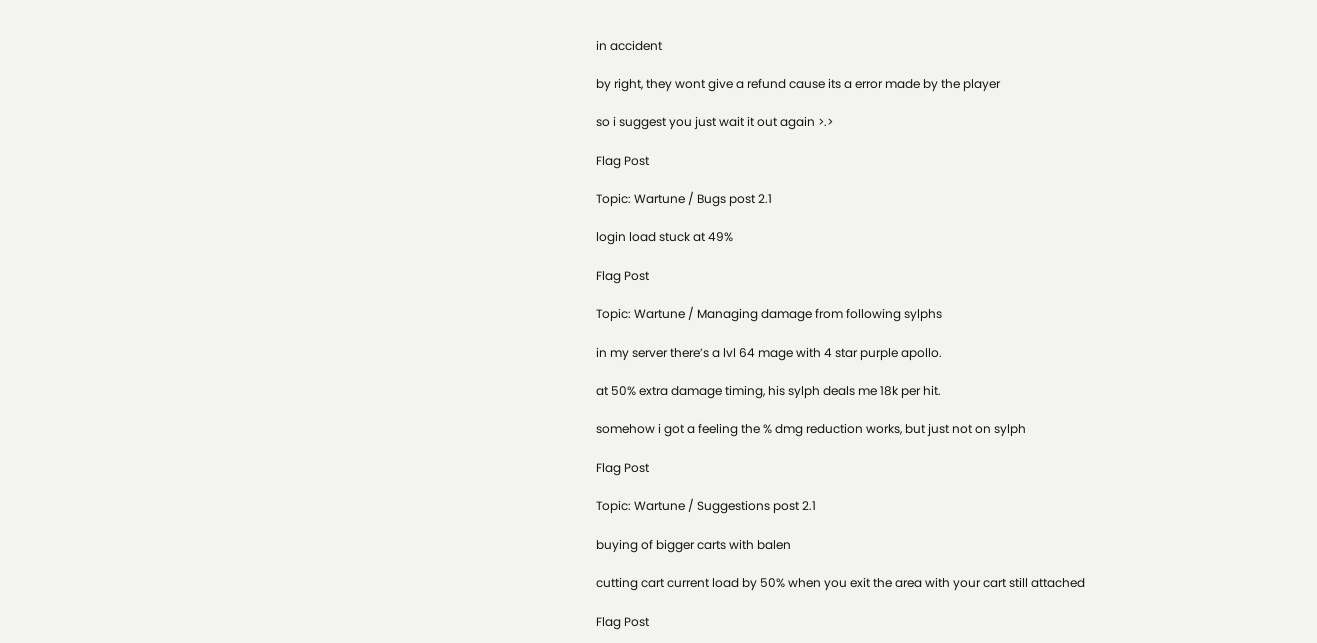in accident

by right, they wont give a refund cause its a error made by the player

so i suggest you just wait it out again >.>

Flag Post

Topic: Wartune / Bugs post 2.1

login load stuck at 49%

Flag Post

Topic: Wartune / Managing damage from following sylphs

in my server there’s a lvl 64 mage with 4 star purple apollo.

at 50% extra damage timing, his sylph deals me 18k per hit.

somehow i got a feeling the % dmg reduction works, but just not on sylph

Flag Post

Topic: Wartune / Suggestions post 2.1

buying of bigger carts with balen

cutting cart current load by 50% when you exit the area with your cart still attached

Flag Post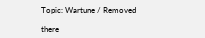Topic: Wartune / Removed

there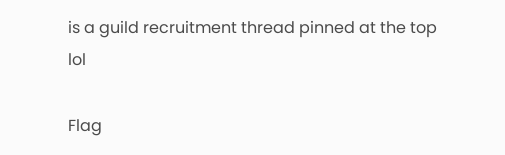is a guild recruitment thread pinned at the top lol

Flag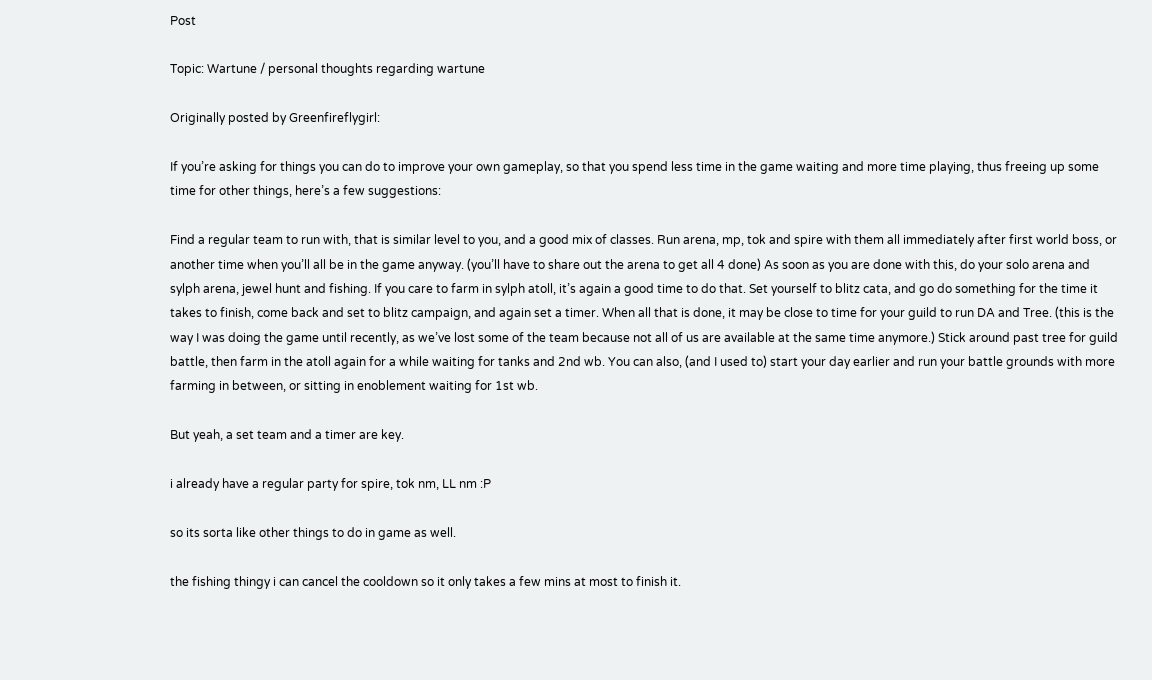Post

Topic: Wartune / personal thoughts regarding wartune

Originally posted by Greenfireflygirl:

If you’re asking for things you can do to improve your own gameplay, so that you spend less time in the game waiting and more time playing, thus freeing up some time for other things, here’s a few suggestions:

Find a regular team to run with, that is similar level to you, and a good mix of classes. Run arena, mp, tok and spire with them all immediately after first world boss, or another time when you’ll all be in the game anyway. (you’ll have to share out the arena to get all 4 done) As soon as you are done with this, do your solo arena and sylph arena, jewel hunt and fishing. If you care to farm in sylph atoll, it’s again a good time to do that. Set yourself to blitz cata, and go do something for the time it takes to finish, come back and set to blitz campaign, and again set a timer. When all that is done, it may be close to time for your guild to run DA and Tree. (this is the way I was doing the game until recently, as we’ve lost some of the team because not all of us are available at the same time anymore.) Stick around past tree for guild battle, then farm in the atoll again for a while waiting for tanks and 2nd wb. You can also, (and I used to) start your day earlier and run your battle grounds with more farming in between, or sitting in enoblement waiting for 1st wb.

But yeah, a set team and a timer are key.

i already have a regular party for spire, tok nm, LL nm :P

so its sorta like other things to do in game as well.

the fishing thingy i can cancel the cooldown so it only takes a few mins at most to finish it.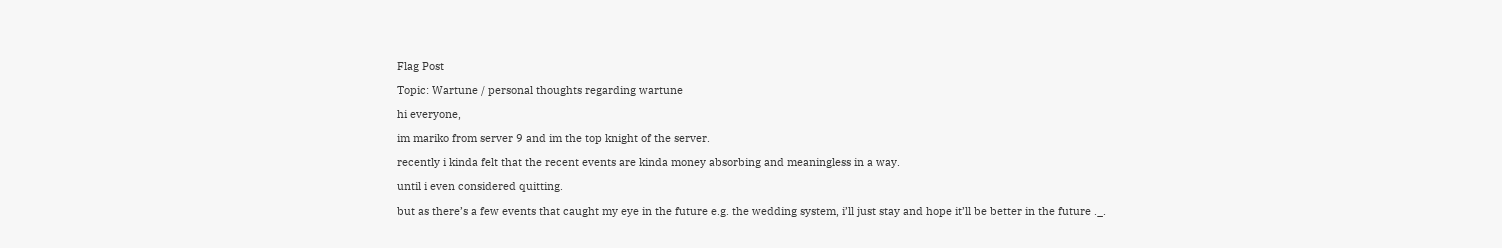Flag Post

Topic: Wartune / personal thoughts regarding wartune

hi everyone,

im mariko from server 9 and im the top knight of the server.

recently i kinda felt that the recent events are kinda money absorbing and meaningless in a way.

until i even considered quitting.

but as there’s a few events that caught my eye in the future e.g. the wedding system, i’ll just stay and hope it’ll be better in the future ._.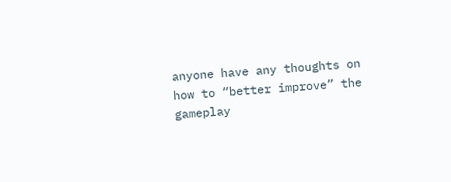anyone have any thoughts on how to “better improve” the gameplay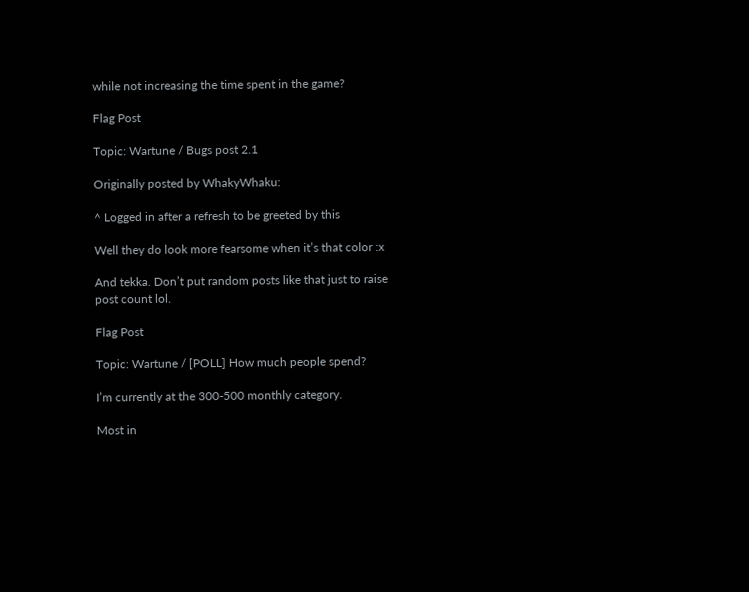while not increasing the time spent in the game?

Flag Post

Topic: Wartune / Bugs post 2.1

Originally posted by WhakyWhaku:

^ Logged in after a refresh to be greeted by this

Well they do look more fearsome when it’s that color :x

And tekka. Don’t put random posts like that just to raise post count lol.

Flag Post

Topic: Wartune / [POLL] How much people spend?

I’m currently at the 300-500 monthly category.

Most in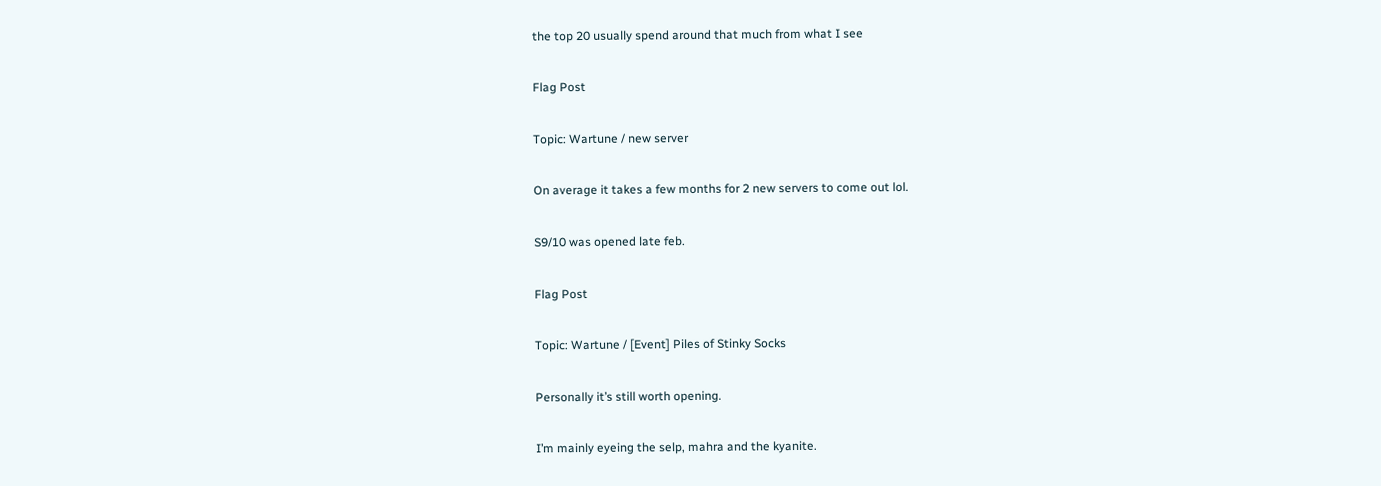the top 20 usually spend around that much from what I see

Flag Post

Topic: Wartune / new server

On average it takes a few months for 2 new servers to come out lol.

S9/10 was opened late feb.

Flag Post

Topic: Wartune / [Event] Piles of Stinky Socks

Personally it’s still worth opening.

I’m mainly eyeing the selp, mahra and the kyanite.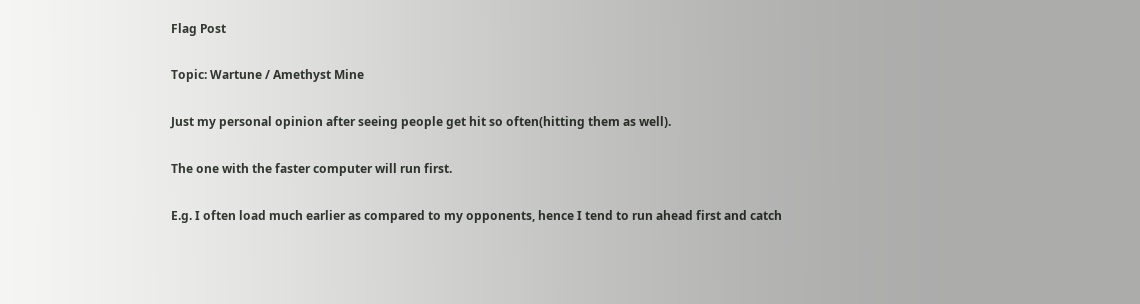Flag Post

Topic: Wartune / Amethyst Mine

Just my personal opinion after seeing people get hit so often(hitting them as well).

The one with the faster computer will run first.

E.g. I often load much earlier as compared to my opponents, hence I tend to run ahead first and catch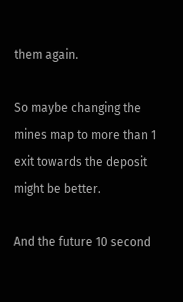them again.

So maybe changing the mines map to more than 1 exit towards the deposit might be better.

And the future 10 second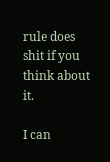rule does shit if you think about it.

I can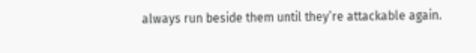always run beside them until they’re attackable again.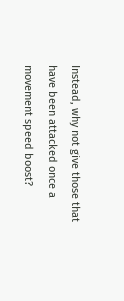Instead, why not give those that have been attacked once a movement speed boost?